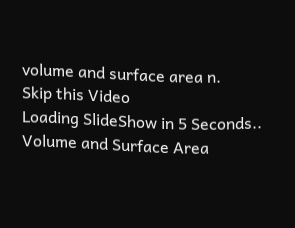volume and surface area n.
Skip this Video
Loading SlideShow in 5 Seconds..
Volume and Surface Area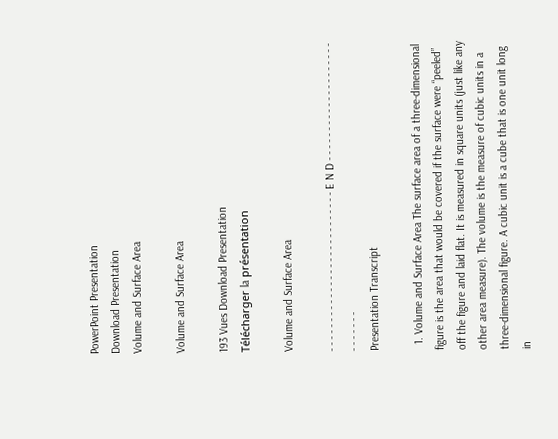PowerPoint Presentation
Download Presentation
Volume and Surface Area

Volume and Surface Area

193 Vues Download Presentation
Télécharger la présentation

Volume and Surface Area

- - - - - - - - - - - - - - - - - - - - - - - - - - - E N D - - - - - - - - - - - - - - - - - - - - - - - - - - -
Presentation Transcript

  1. Volume and Surface Area The surface area of a three-dimensional figure is the area that would be covered if the surface were “peeled” off the figure and laid flat. It is measured in square units (just like any other area measure). The volume is the measure of cubic units in a three-dimensional figure. A cubic unit is a cube that is one unit long in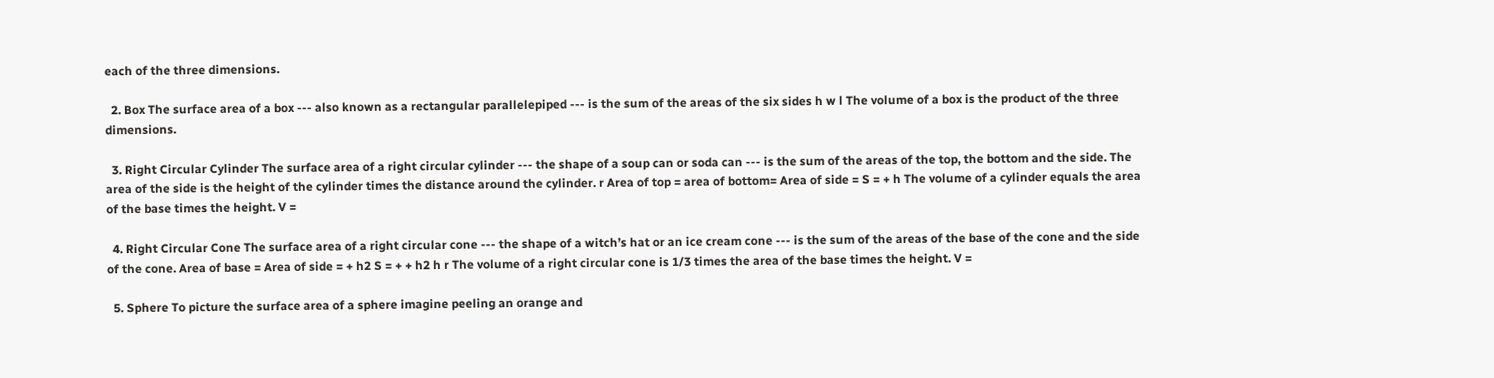each of the three dimensions.

  2. Box The surface area of a box --- also known as a rectangular parallelepiped --- is the sum of the areas of the six sides h w l The volume of a box is the product of the three dimensions.

  3. Right Circular Cylinder The surface area of a right circular cylinder --- the shape of a soup can or soda can --- is the sum of the areas of the top, the bottom and the side. The area of the side is the height of the cylinder times the distance around the cylinder. r Area of top = area of bottom= Area of side = S = + h The volume of a cylinder equals the area of the base times the height. V =

  4. Right Circular Cone The surface area of a right circular cone --- the shape of a witch’s hat or an ice cream cone --- is the sum of the areas of the base of the cone and the side of the cone. Area of base = Area of side = + h2 S = + + h2 h r The volume of a right circular cone is 1/3 times the area of the base times the height. V =

  5. Sphere To picture the surface area of a sphere imagine peeling an orange and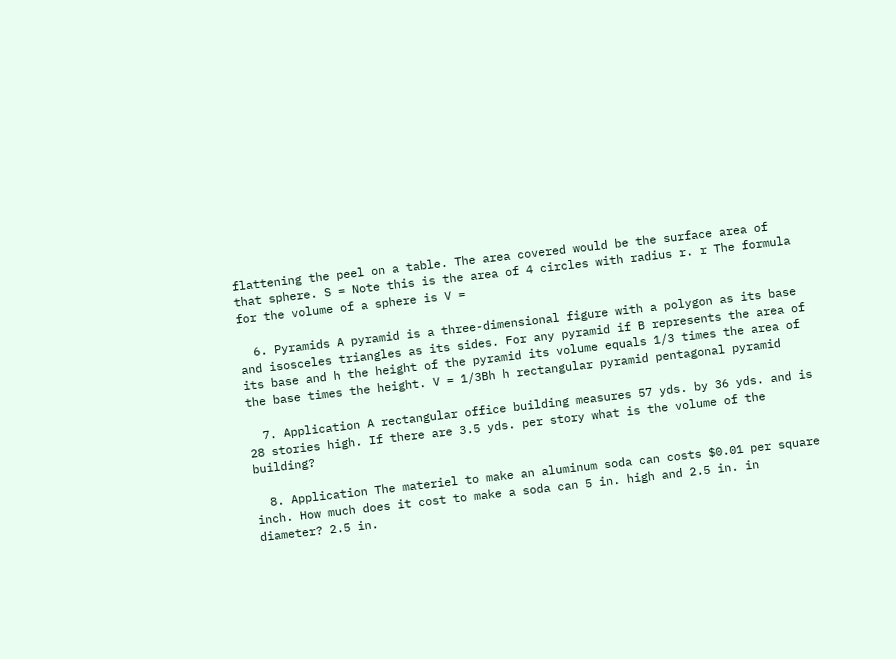flattening the peel on a table. The area covered would be the surface area of that sphere. S = Note this is the area of 4 circles with radius r. r The formula for the volume of a sphere is V =

  6. Pyramids A pyramid is a three-dimensional figure with a polygon as its base and isosceles triangles as its sides. For any pyramid if B represents the area of its base and h the height of the pyramid its volume equals 1/3 times the area of the base times the height. V = 1/3Bh h rectangular pyramid pentagonal pyramid

  7. Application A rectangular office building measures 57 yds. by 36 yds. and is 28 stories high. If there are 3.5 yds. per story what is the volume of the building?

  8. Application The materiel to make an aluminum soda can costs $0.01 per square inch. How much does it cost to make a soda can 5 in. high and 2.5 in. in diameter? 2.5 in.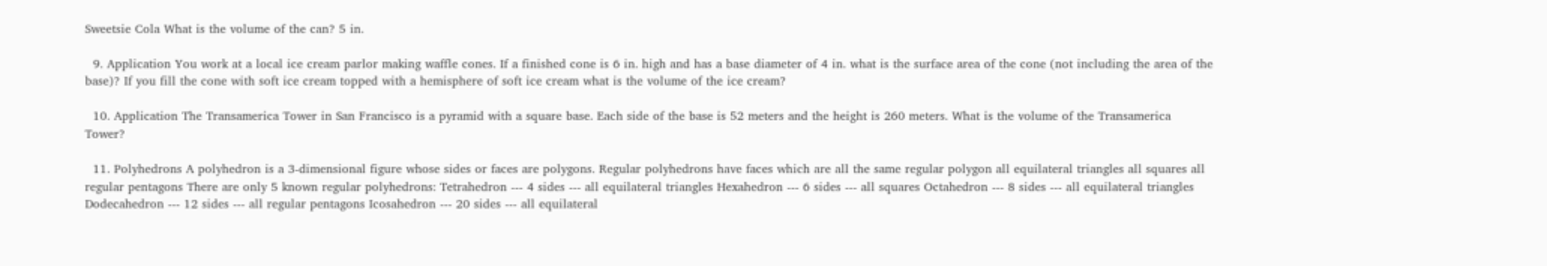Sweetsie Cola What is the volume of the can? 5 in.

  9. Application You work at a local ice cream parlor making waffle cones. If a finished cone is 6 in. high and has a base diameter of 4 in. what is the surface area of the cone (not including the area of the base)? If you fill the cone with soft ice cream topped with a hemisphere of soft ice cream what is the volume of the ice cream?

  10. Application The Transamerica Tower in San Francisco is a pyramid with a square base. Each side of the base is 52 meters and the height is 260 meters. What is the volume of the Transamerica Tower?

  11. Polyhedrons A polyhedron is a 3-dimensional figure whose sides or faces are polygons. Regular polyhedrons have faces which are all the same regular polygon all equilateral triangles all squares all regular pentagons There are only 5 known regular polyhedrons: Tetrahedron --- 4 sides --- all equilateral triangles Hexahedron --- 6 sides --- all squares Octahedron --- 8 sides --- all equilateral triangles Dodecahedron --- 12 sides --- all regular pentagons Icosahedron --- 20 sides --- all equilateral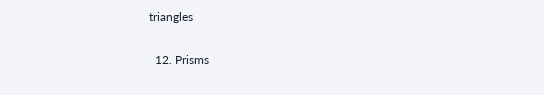triangles

  12. Prisms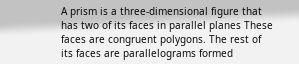A prism is a three-dimensional figure that has two of its faces in parallel planes These faces are congruent polygons. The rest of its faces are parallelograms formed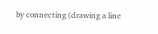by connecting (drawing a line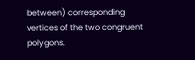between) corresponding vertices of the two congruent polygons.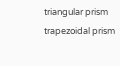triangular prism trapezoidal prism